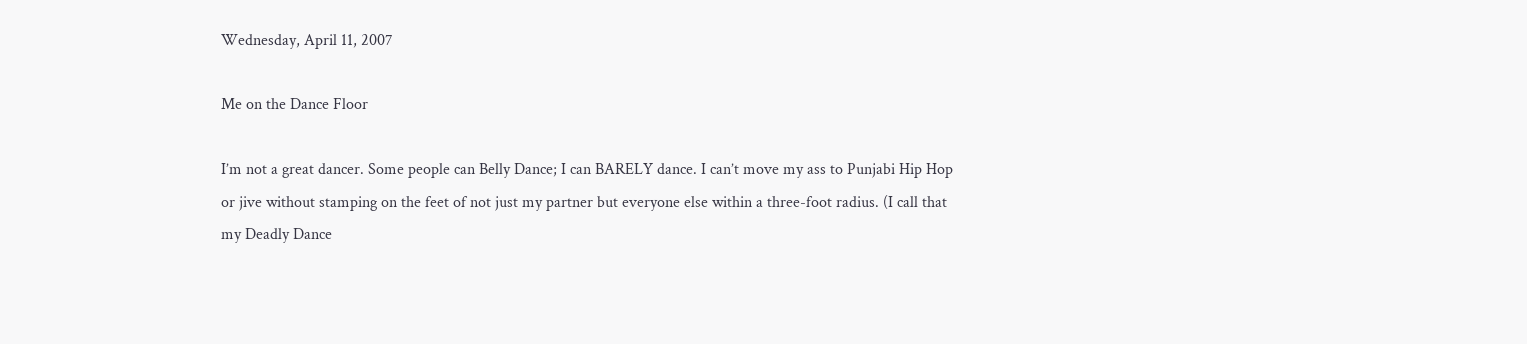Wednesday, April 11, 2007

Me on the Dance Floor

I’m not a great dancer. Some people can Belly Dance; I can BARELY dance. I can’t move my ass to Punjabi Hip Hop or jive without stamping on the feet of not just my partner but everyone else within a three-foot radius. (I call that my Deadly Dance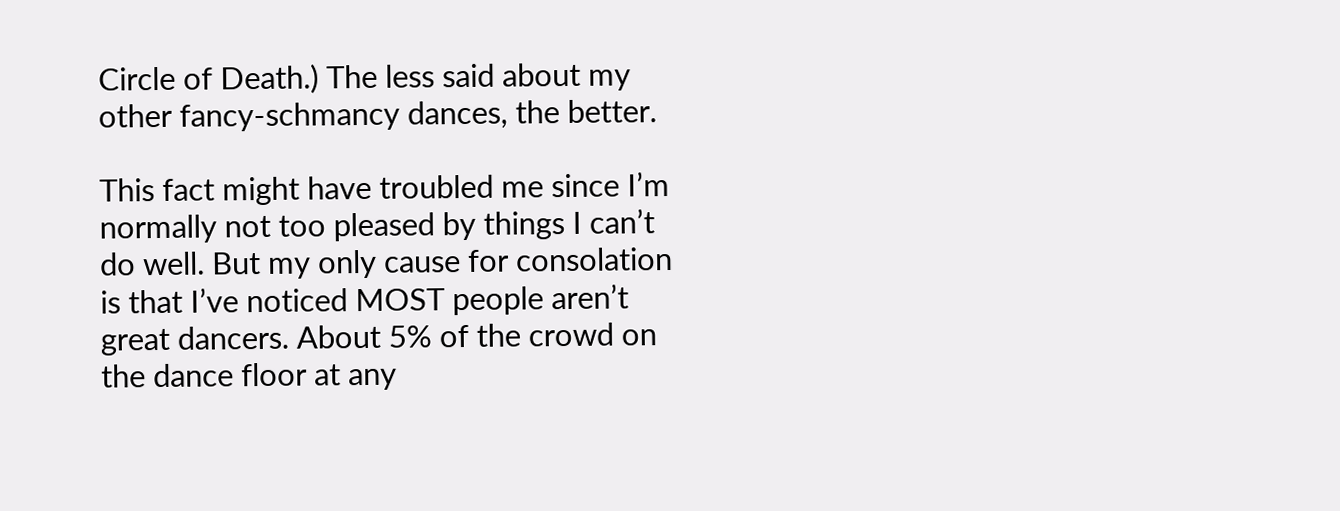Circle of Death.) The less said about my other fancy-schmancy dances, the better.

This fact might have troubled me since I’m normally not too pleased by things I can’t do well. But my only cause for consolation is that I’ve noticed MOST people aren’t great dancers. About 5% of the crowd on the dance floor at any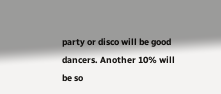party or disco will be good dancers. Another 10% will be so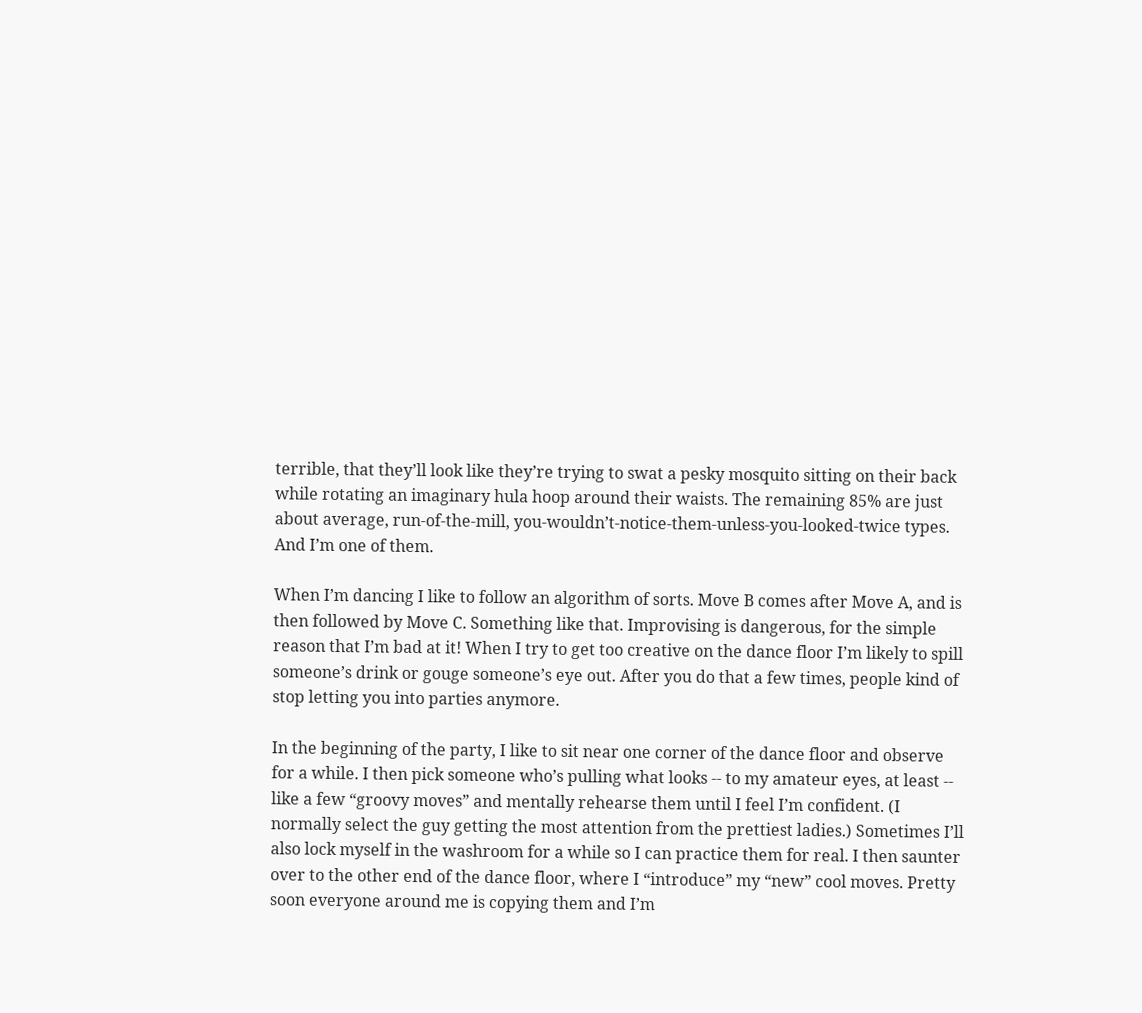terrible, that they’ll look like they’re trying to swat a pesky mosquito sitting on their back while rotating an imaginary hula hoop around their waists. The remaining 85% are just about average, run-of-the-mill, you-wouldn’t-notice-them-unless-you-looked-twice types. And I’m one of them.

When I’m dancing I like to follow an algorithm of sorts. Move B comes after Move A, and is then followed by Move C. Something like that. Improvising is dangerous, for the simple reason that I’m bad at it! When I try to get too creative on the dance floor I’m likely to spill someone’s drink or gouge someone’s eye out. After you do that a few times, people kind of stop letting you into parties anymore.

In the beginning of the party, I like to sit near one corner of the dance floor and observe for a while. I then pick someone who’s pulling what looks -- to my amateur eyes, at least -- like a few “groovy moves” and mentally rehearse them until I feel I’m confident. (I normally select the guy getting the most attention from the prettiest ladies.) Sometimes I’ll also lock myself in the washroom for a while so I can practice them for real. I then saunter over to the other end of the dance floor, where I “introduce” my “new” cool moves. Pretty soon everyone around me is copying them and I’m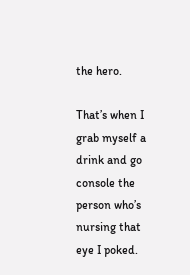the hero.

That’s when I grab myself a drink and go console the person who’s nursing that eye I poked.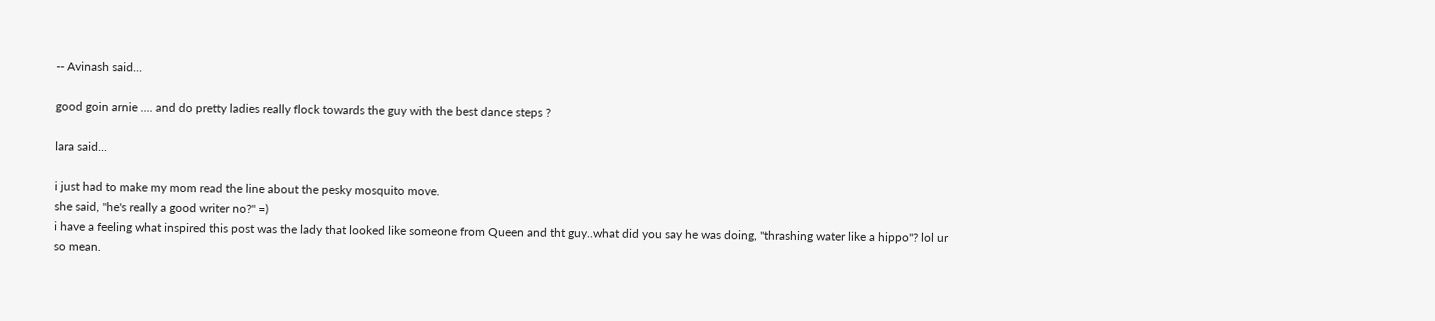-- Avinash said...

good goin arnie .... and do pretty ladies really flock towards the guy with the best dance steps ?

lara said...

i just had to make my mom read the line about the pesky mosquito move.
she said, "he's really a good writer no?" =)
i have a feeling what inspired this post was the lady that looked like someone from Queen and tht guy..what did you say he was doing, "thrashing water like a hippo"? lol ur so mean.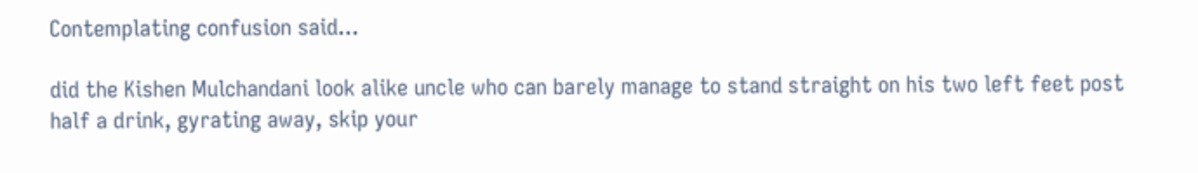Contemplating confusion said...

did the Kishen Mulchandani look alike uncle who can barely manage to stand straight on his two left feet post half a drink, gyrating away, skip your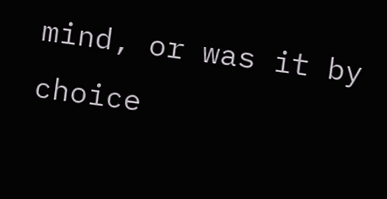mind, or was it by choice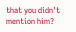that you didn't mention him?